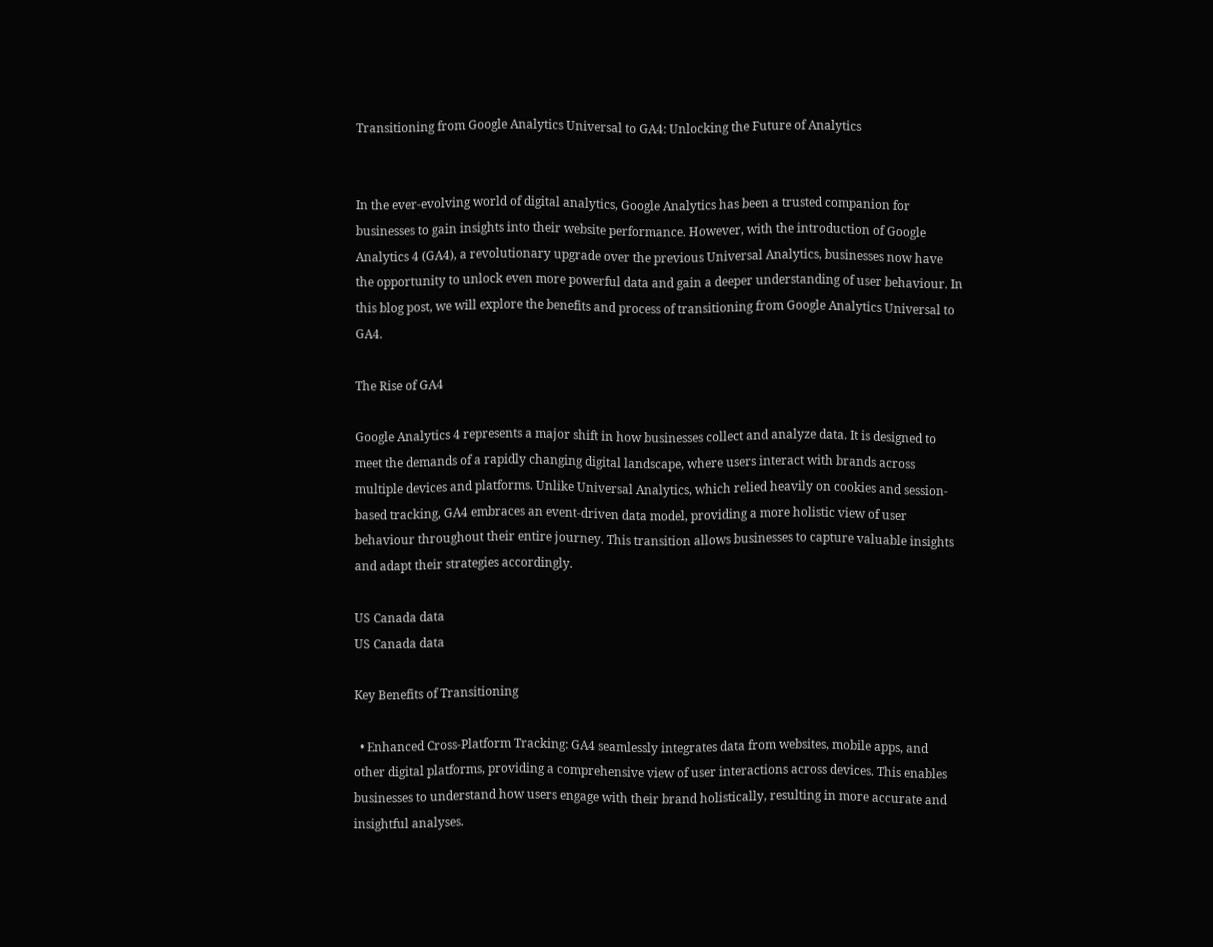Transitioning from Google Analytics Universal to GA4: Unlocking the Future of Analytics


In the ever-evolving world of digital analytics, Google Analytics has been a trusted companion for businesses to gain insights into their website performance. However, with the introduction of Google Analytics 4 (GA4), a revolutionary upgrade over the previous Universal Analytics, businesses now have the opportunity to unlock even more powerful data and gain a deeper understanding of user behaviour. In this blog post, we will explore the benefits and process of transitioning from Google Analytics Universal to GA4.

The Rise of GA4

Google Analytics 4 represents a major shift in how businesses collect and analyze data. It is designed to meet the demands of a rapidly changing digital landscape, where users interact with brands across multiple devices and platforms. Unlike Universal Analytics, which relied heavily on cookies and session-based tracking, GA4 embraces an event-driven data model, providing a more holistic view of user behaviour throughout their entire journey. This transition allows businesses to capture valuable insights and adapt their strategies accordingly.

US Canada data
US Canada data

Key Benefits of Transitioning

  • Enhanced Cross-Platform Tracking: GA4 seamlessly integrates data from websites, mobile apps, and other digital platforms, providing a comprehensive view of user interactions across devices. This enables businesses to understand how users engage with their brand holistically, resulting in more accurate and insightful analyses.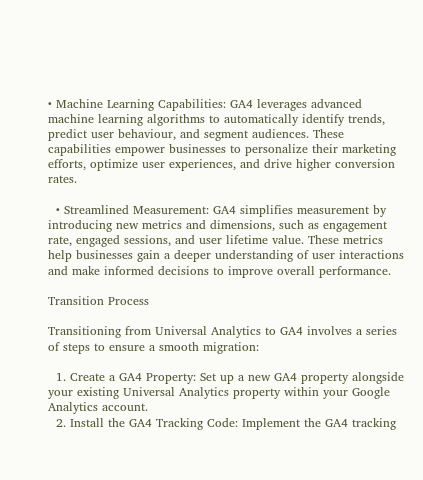• Machine Learning Capabilities: GA4 leverages advanced machine learning algorithms to automatically identify trends, predict user behaviour, and segment audiences. These capabilities empower businesses to personalize their marketing efforts, optimize user experiences, and drive higher conversion rates.

  • Streamlined Measurement: GA4 simplifies measurement by introducing new metrics and dimensions, such as engagement rate, engaged sessions, and user lifetime value. These metrics help businesses gain a deeper understanding of user interactions and make informed decisions to improve overall performance.

Transition Process

Transitioning from Universal Analytics to GA4 involves a series of steps to ensure a smooth migration:

  1. Create a GA4 Property: Set up a new GA4 property alongside your existing Universal Analytics property within your Google Analytics account.
  2. Install the GA4 Tracking Code: Implement the GA4 tracking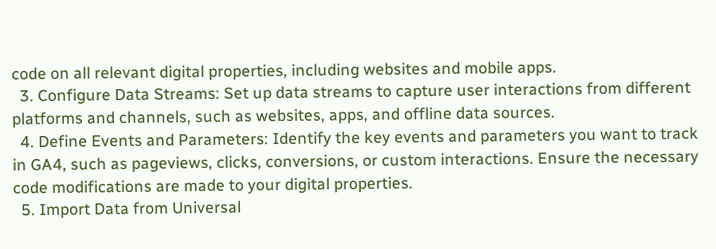code on all relevant digital properties, including websites and mobile apps.
  3. Configure Data Streams: Set up data streams to capture user interactions from different platforms and channels, such as websites, apps, and offline data sources.
  4. Define Events and Parameters: Identify the key events and parameters you want to track in GA4, such as pageviews, clicks, conversions, or custom interactions. Ensure the necessary code modifications are made to your digital properties.
  5. Import Data from Universal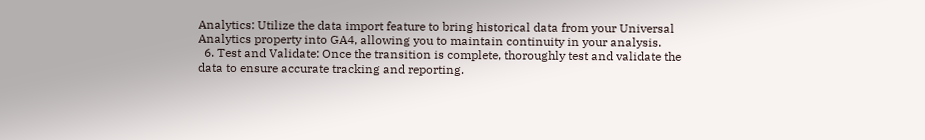Analytics: Utilize the data import feature to bring historical data from your Universal Analytics property into GA4, allowing you to maintain continuity in your analysis.
  6. Test and Validate: Once the transition is complete, thoroughly test and validate the data to ensure accurate tracking and reporting.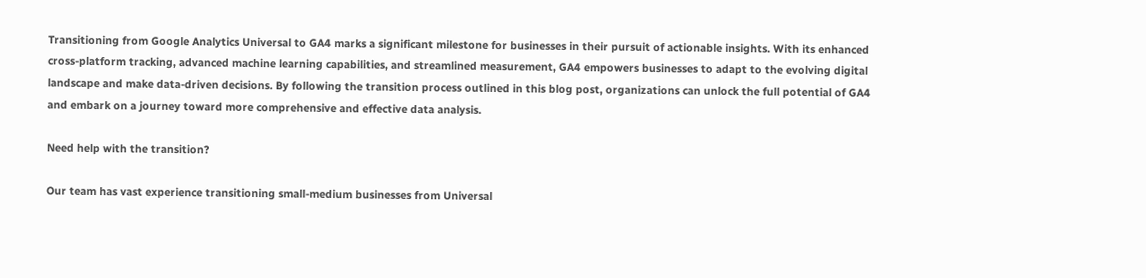Transitioning from Google Analytics Universal to GA4 marks a significant milestone for businesses in their pursuit of actionable insights. With its enhanced cross-platform tracking, advanced machine learning capabilities, and streamlined measurement, GA4 empowers businesses to adapt to the evolving digital landscape and make data-driven decisions. By following the transition process outlined in this blog post, organizations can unlock the full potential of GA4 and embark on a journey toward more comprehensive and effective data analysis.

Need help with the transition?

Our team has vast experience transitioning small-medium businesses from Universal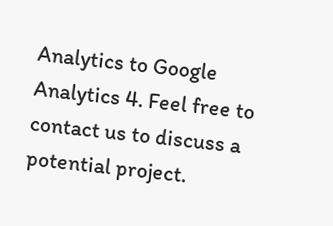Analytics to Google Analytics 4. Feel free to contact us to discuss a potential project.